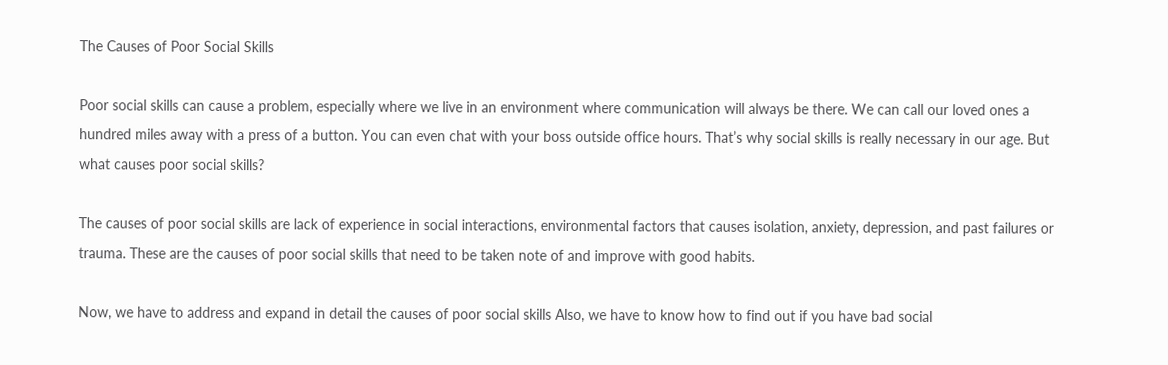The Causes of Poor Social Skills

Poor social skills can cause a problem, especially where we live in an environment where communication will always be there. We can call our loved ones a hundred miles away with a press of a button. You can even chat with your boss outside office hours. That’s why social skills is really necessary in our age. But what causes poor social skills?

The causes of poor social skills are lack of experience in social interactions, environmental factors that causes isolation, anxiety, depression, and past failures or trauma. These are the causes of poor social skills that need to be taken note of and improve with good habits.

Now, we have to address and expand in detail the causes of poor social skills Also, we have to know how to find out if you have bad social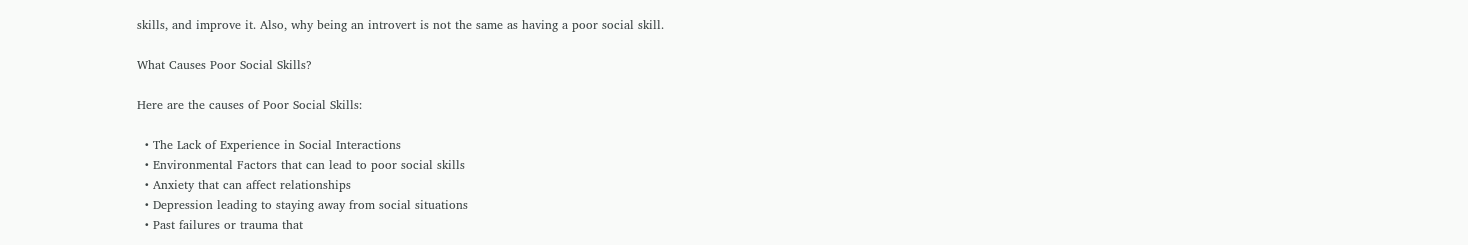skills, and improve it. Also, why being an introvert is not the same as having a poor social skill.

What Causes Poor Social Skills?

Here are the causes of Poor Social Skills:

  • The Lack of Experience in Social Interactions
  • Environmental Factors that can lead to poor social skills
  • Anxiety that can affect relationships
  • Depression leading to staying away from social situations
  • Past failures or trauma that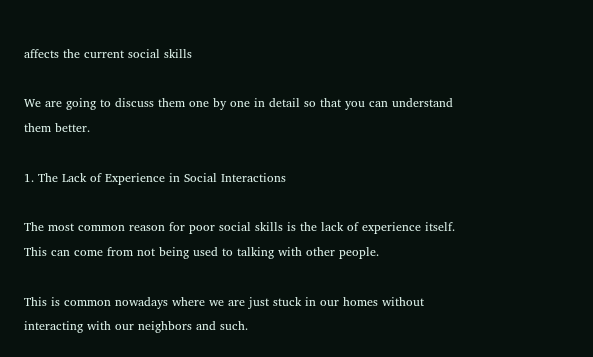affects the current social skills

We are going to discuss them one by one in detail so that you can understand them better.

1. The Lack of Experience in Social Interactions

The most common reason for poor social skills is the lack of experience itself. This can come from not being used to talking with other people.

This is common nowadays where we are just stuck in our homes without interacting with our neighbors and such.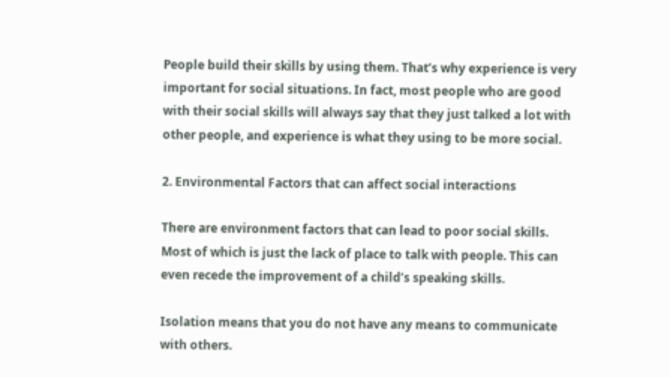People build their skills by using them. That’s why experience is very important for social situations. In fact, most people who are good with their social skills will always say that they just talked a lot with other people, and experience is what they using to be more social.

2. Environmental Factors that can affect social interactions

There are environment factors that can lead to poor social skills. Most of which is just the lack of place to talk with people. This can even recede the improvement of a child’s speaking skills.

Isolation means that you do not have any means to communicate with others.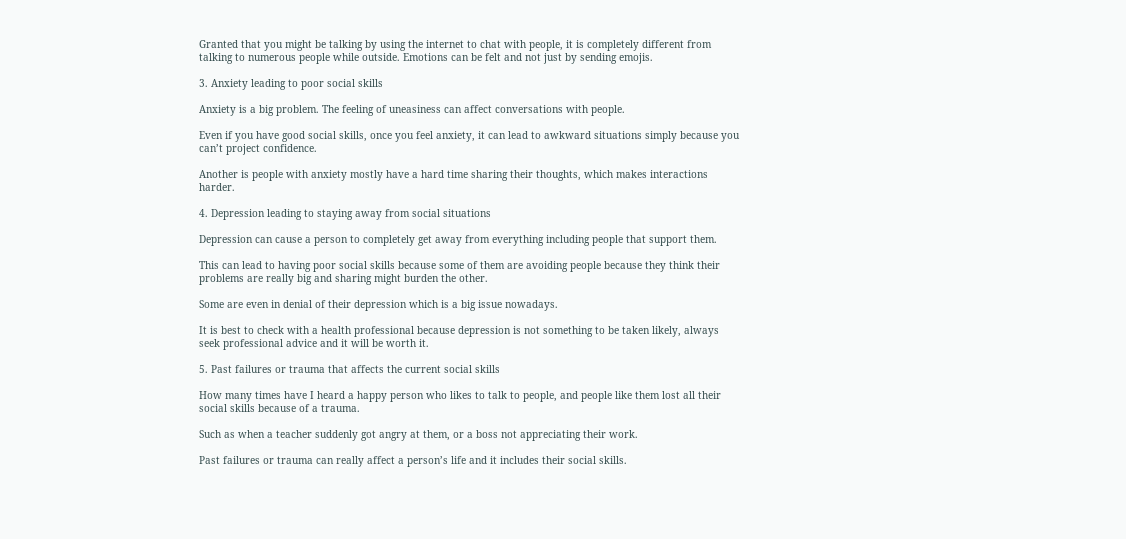Granted that you might be talking by using the internet to chat with people, it is completely different from talking to numerous people while outside. Emotions can be felt and not just by sending emojis.

3. Anxiety leading to poor social skills

Anxiety is a big problem. The feeling of uneasiness can affect conversations with people.

Even if you have good social skills, once you feel anxiety, it can lead to awkward situations simply because you can’t project confidence.

Another is people with anxiety mostly have a hard time sharing their thoughts, which makes interactions harder.

4. Depression leading to staying away from social situations

Depression can cause a person to completely get away from everything including people that support them.

This can lead to having poor social skills because some of them are avoiding people because they think their problems are really big and sharing might burden the other.

Some are even in denial of their depression which is a big issue nowadays.

It is best to check with a health professional because depression is not something to be taken likely, always seek professional advice and it will be worth it.

5. Past failures or trauma that affects the current social skills

How many times have I heard a happy person who likes to talk to people, and people like them lost all their social skills because of a trauma.

Such as when a teacher suddenly got angry at them, or a boss not appreciating their work.

Past failures or trauma can really affect a person’s life and it includes their social skills.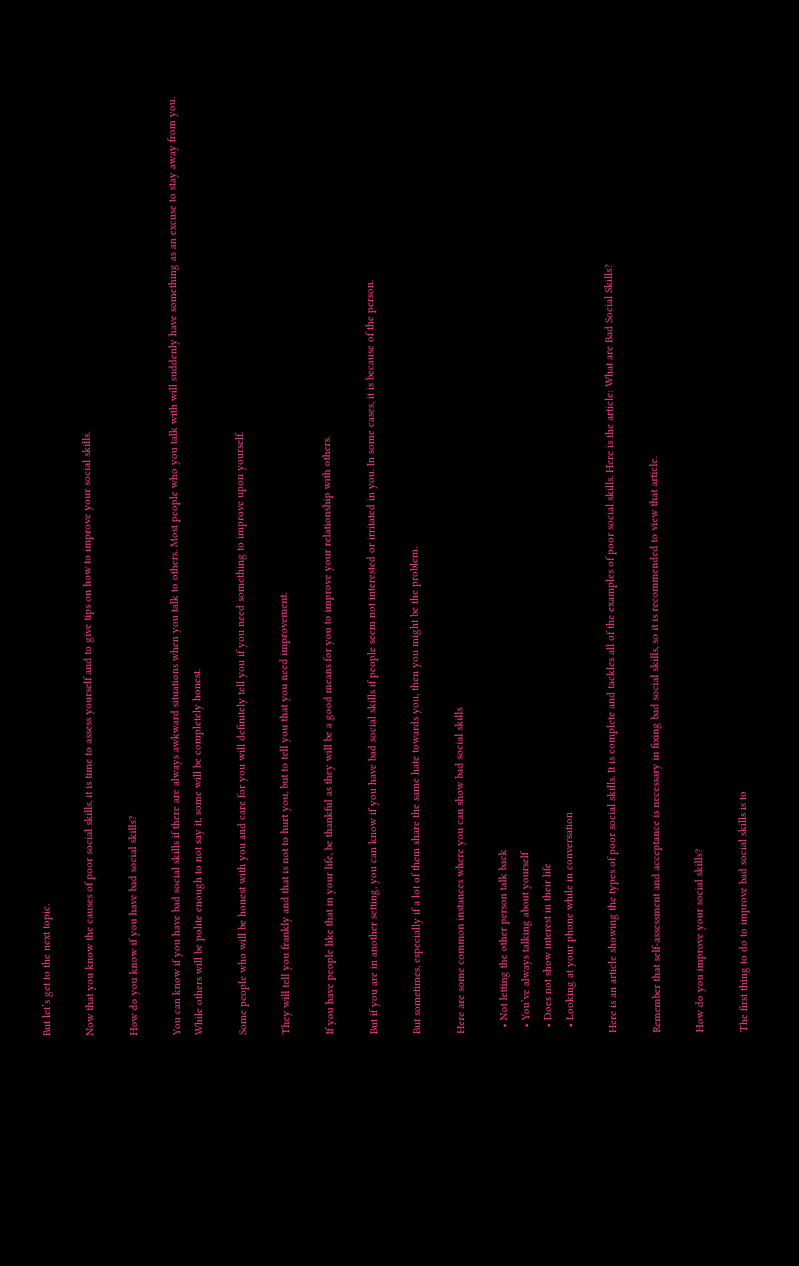But let’s get to the next topic.

Now that you know the causes of poor social skills, it is time to assess yourself and to give tips on how to improve your social skills.

How do you know if you have bad social skills?

You can know if you have bad social skills if there are always awkward situations when you talk to others. Most people who you talk with will suddenly have something as an excuse to stay away from you. While others will be polite enough to not say it, some will be completely honest.

Some people who will be honest with you and care for you will definitely tell you if you need something to improve upon yourself.

They will tell you frankly and that is not to hurt you, but to tell you that you need improvement.

If you have people like that in your life, be thankful as they will be a good means for you to improve your relationship with others.

But if you are in another setting, you can know if you have bad social skills if people seem not interested or irritated in you. In some cases, it is because of the person.

But sometimes, especially if a lot of them share the same hate towards you, then you might be the problem.

Here are some common instances where you can show bad social skills

  • Not letting the other person talk back
  • You’ve always talking about yourself
  • Does not show interest in their life
  • Looking at your phone while in conversation

Here is an article showing the types of poor social skills. It is complete and tackles all of the examples of poor social skills. Here is the article: What are Bad Social Skills?

Remember that self-assessment and acceptance is necessary in fixing bad social skills, so it is recommended to view that article.

How do you improve your social skills?

The first thing to do to improve bad social skills is to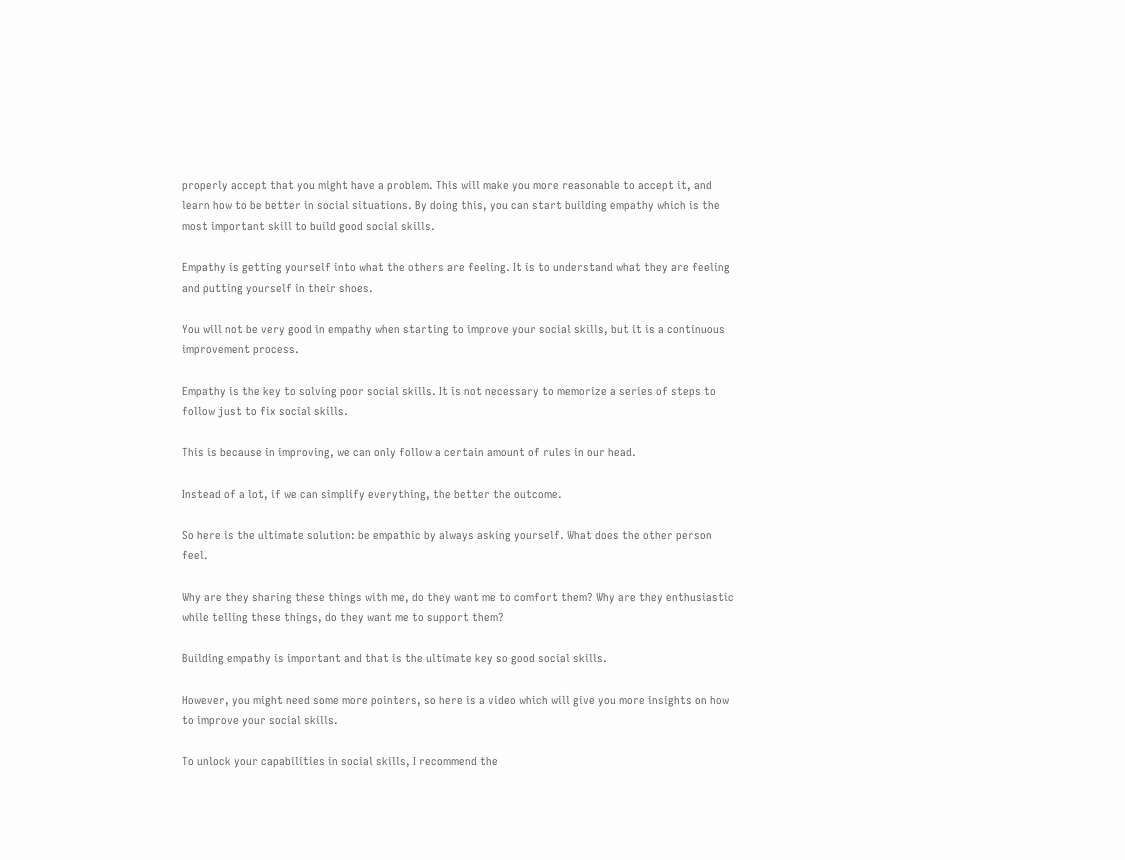properly accept that you might have a problem. This will make you more reasonable to accept it, and learn how to be better in social situations. By doing this, you can start building empathy which is the most important skill to build good social skills.

Empathy is getting yourself into what the others are feeling. It is to understand what they are feeling and putting yourself in their shoes.

You will not be very good in empathy when starting to improve your social skills, but it is a continuous improvement process.

Empathy is the key to solving poor social skills. It is not necessary to memorize a series of steps to follow just to fix social skills.

This is because in improving, we can only follow a certain amount of rules in our head.

Instead of a lot, if we can simplify everything, the better the outcome.

So here is the ultimate solution: be empathic by always asking yourself. What does the other person feel.

Why are they sharing these things with me, do they want me to comfort them? Why are they enthusiastic while telling these things, do they want me to support them?

Building empathy is important and that is the ultimate key so good social skills.

However, you might need some more pointers, so here is a video which will give you more insights on how to improve your social skills.

To unlock your capabilities in social skills, I recommend the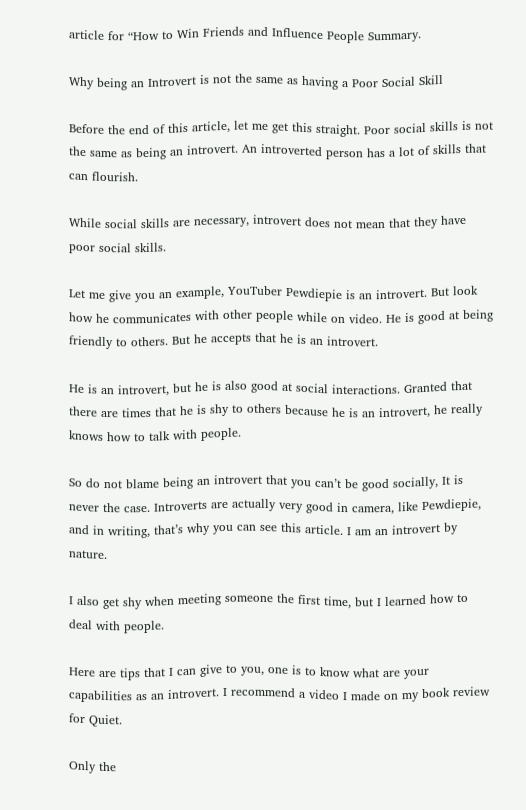article for “How to Win Friends and Influence People Summary.

Why being an Introvert is not the same as having a Poor Social Skill

Before the end of this article, let me get this straight. Poor social skills is not the same as being an introvert. An introverted person has a lot of skills that can flourish.

While social skills are necessary, introvert does not mean that they have poor social skills.

Let me give you an example, YouTuber Pewdiepie is an introvert. But look how he communicates with other people while on video. He is good at being friendly to others. But he accepts that he is an introvert.

He is an introvert, but he is also good at social interactions. Granted that there are times that he is shy to others because he is an introvert, he really knows how to talk with people.

So do not blame being an introvert that you can’t be good socially, It is never the case. Introverts are actually very good in camera, like Pewdiepie, and in writing, that’s why you can see this article. I am an introvert by nature.

I also get shy when meeting someone the first time, but I learned how to deal with people.

Here are tips that I can give to you, one is to know what are your capabilities as an introvert. I recommend a video I made on my book review for Quiet.

Only the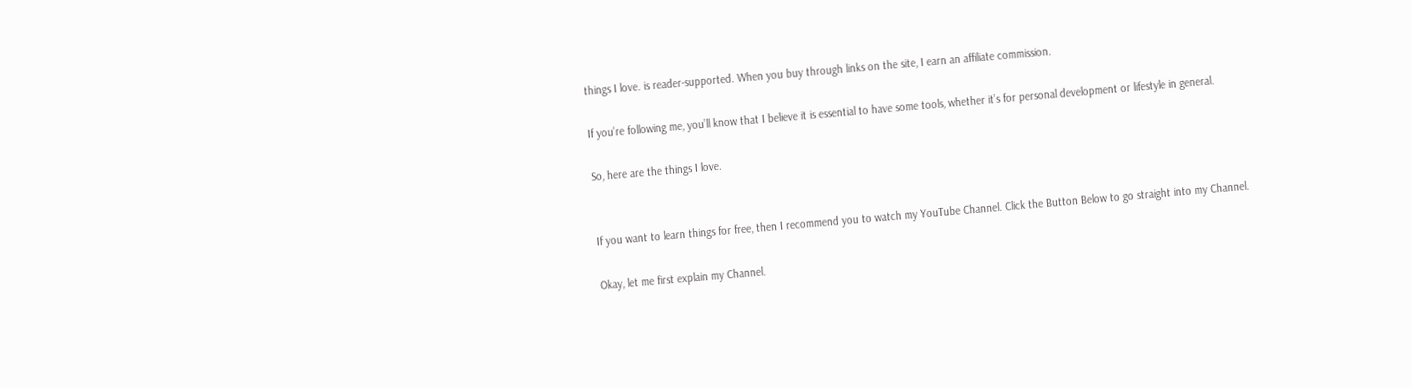things I love. is reader-supported. When you buy through links on the site, I earn an affiliate commission.

If you’re following me, you’ll know that I believe it is essential to have some tools, whether it’s for personal development or lifestyle in general.

So, here are the things I love.


If you want to learn things for free, then I recommend you to watch my YouTube Channel. Click the Button Below to go straight into my Channel.

Okay, let me first explain my Channel.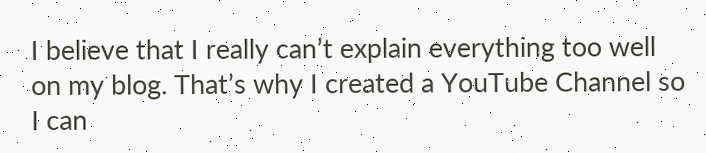I believe that I really can’t explain everything too well on my blog. That’s why I created a YouTube Channel so I can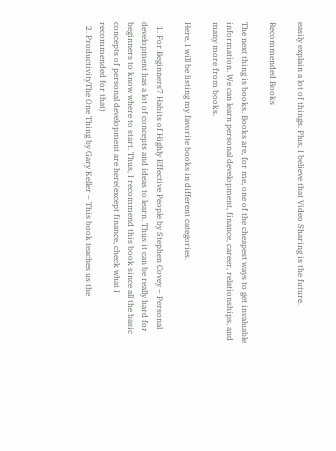easily explain a lot of things. Plus, I believe that Video Sharing is the future.

Recommended Books

The next thing is books. Books are, for me, one of the cheapest ways to get invaluable information. We can learn personal development, finance, career, relationships, and many more from books.

Here, I will be listing my favorite books in different categories.

  1. For Beginners7 Habits of Highly Effective People by Stephen Covey – Personal development has a lot of concepts and ideas to learn. Thus it can be really hard for beginners to know where to start. Thus, I recommend this book since all the basic concepts of personal development are here(except finance, check what I recommended for that)
  2. ProductivityThe One Thing by Gary Keller – This book teaches us the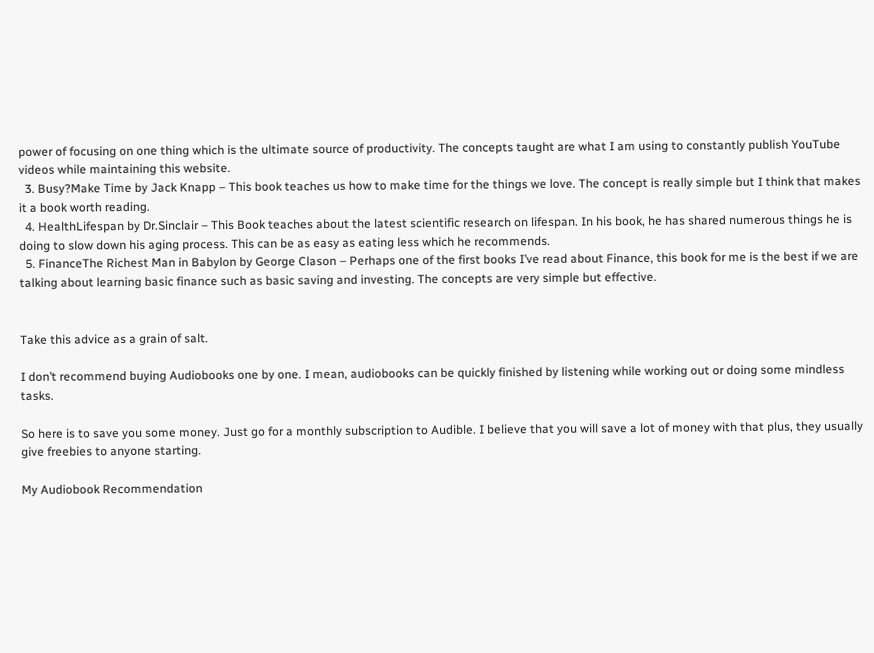power of focusing on one thing which is the ultimate source of productivity. The concepts taught are what I am using to constantly publish YouTube videos while maintaining this website.
  3. Busy?Make Time by Jack Knapp – This book teaches us how to make time for the things we love. The concept is really simple but I think that makes it a book worth reading.
  4. HealthLifespan by Dr.Sinclair – This Book teaches about the latest scientific research on lifespan. In his book, he has shared numerous things he is doing to slow down his aging process. This can be as easy as eating less which he recommends.
  5. FinanceThe Richest Man in Babylon by George Clason – Perhaps one of the first books I’ve read about Finance, this book for me is the best if we are talking about learning basic finance such as basic saving and investing. The concepts are very simple but effective.


Take this advice as a grain of salt.

I don’t recommend buying Audiobooks one by one. I mean, audiobooks can be quickly finished by listening while working out or doing some mindless tasks.

So here is to save you some money. Just go for a monthly subscription to Audible. I believe that you will save a lot of money with that plus, they usually give freebies to anyone starting.

My Audiobook Recommendation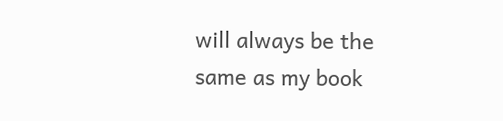will always be the same as my book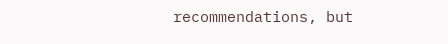recommendations, but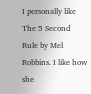I personally like The 5 Second Rule by Mel Robbins. I like how she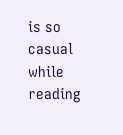is so casual while reading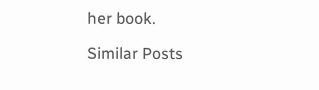her book.

Similar Posts